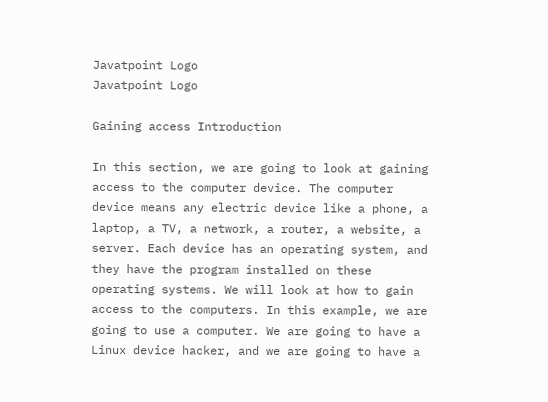Javatpoint Logo
Javatpoint Logo

Gaining access Introduction

In this section, we are going to look at gaining access to the computer device. The computer device means any electric device like a phone, a laptop, a TV, a network, a router, a website, a server. Each device has an operating system, and they have the program installed on these operating systems. We will look at how to gain access to the computers. In this example, we are going to use a computer. We are going to have a Linux device hacker, and we are going to have a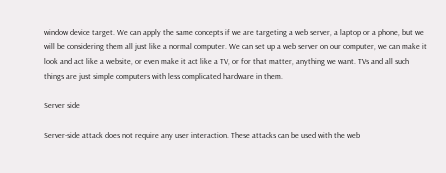window device target. We can apply the same concepts if we are targeting a web server, a laptop or a phone, but we will be considering them all just like a normal computer. We can set up a web server on our computer, we can make it look and act like a website, or even make it act like a TV, or for that matter, anything we want. TVs and all such things are just simple computers with less complicated hardware in them.

Server side

Server-side attack does not require any user interaction. These attacks can be used with the web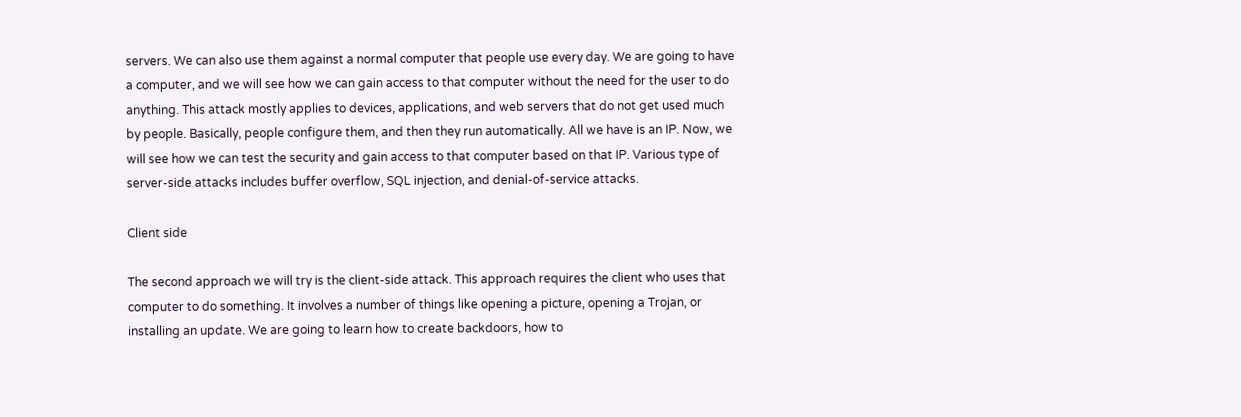servers. We can also use them against a normal computer that people use every day. We are going to have a computer, and we will see how we can gain access to that computer without the need for the user to do anything. This attack mostly applies to devices, applications, and web servers that do not get used much by people. Basically, people configure them, and then they run automatically. All we have is an IP. Now, we will see how we can test the security and gain access to that computer based on that IP. Various type of server-side attacks includes buffer overflow, SQL injection, and denial-of-service attacks.

Client side

The second approach we will try is the client-side attack. This approach requires the client who uses that computer to do something. It involves a number of things like opening a picture, opening a Trojan, or installing an update. We are going to learn how to create backdoors, how to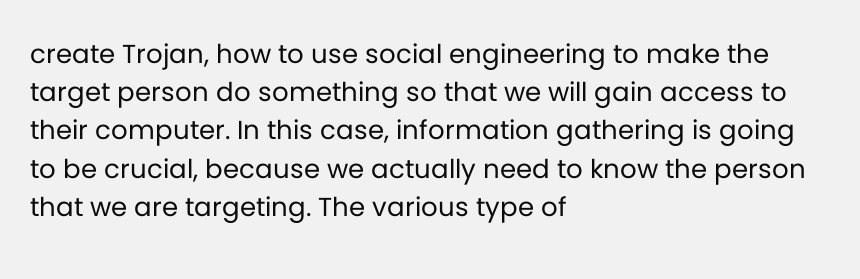create Trojan, how to use social engineering to make the target person do something so that we will gain access to their computer. In this case, information gathering is going to be crucial, because we actually need to know the person that we are targeting. The various type of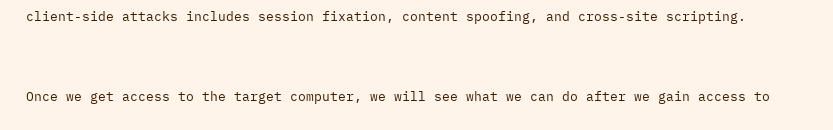client-side attacks includes session fixation, content spoofing, and cross-site scripting.


Once we get access to the target computer, we will see what we can do after we gain access to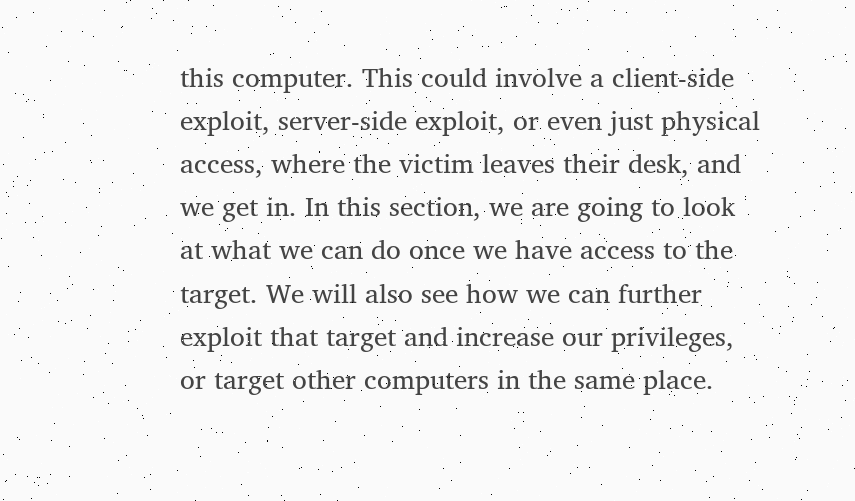this computer. This could involve a client-side exploit, server-side exploit, or even just physical access, where the victim leaves their desk, and we get in. In this section, we are going to look at what we can do once we have access to the target. We will also see how we can further exploit that target and increase our privileges, or target other computers in the same place.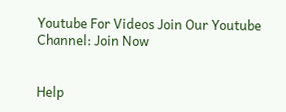Youtube For Videos Join Our Youtube Channel: Join Now


Help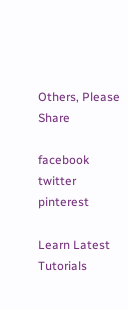Others, Please Share

facebook twitter pinterest

Learn Latest Tutorials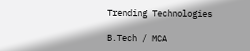Trending Technologies

B.Tech / MCA